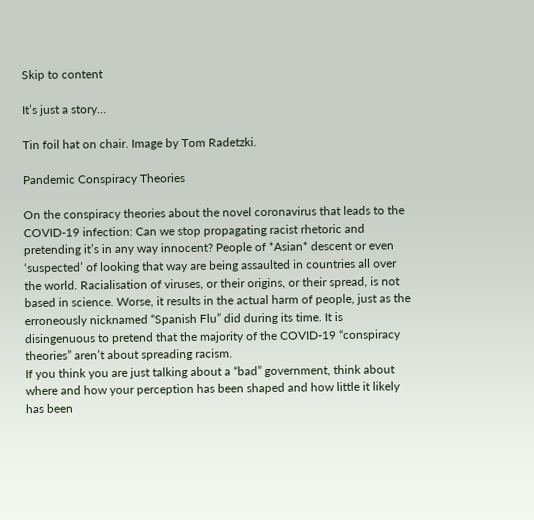Skip to content

It’s just a story…

Tin foil hat on chair. Image by Tom Radetzki.

Pandemic Conspiracy Theories

On the conspiracy theories about the novel coronavirus that leads to the COVID-19 infection: Can we stop propagating racist rhetoric and pretending it’s in any way innocent? People of *Asian* descent or even ‘suspected’ of looking that way are being assaulted in countries all over the world. Racialisation of viruses, or their origins, or their spread, is not based in science. Worse, it results in the actual harm of people, just as the erroneously nicknamed “Spanish Flu” did during its time. It is disingenuous to pretend that the majority of the COVID-19 “conspiracy theories” aren’t about spreading racism.
If you think you are just talking about a “bad” government, think about where and how your perception has been shaped and how little it likely has been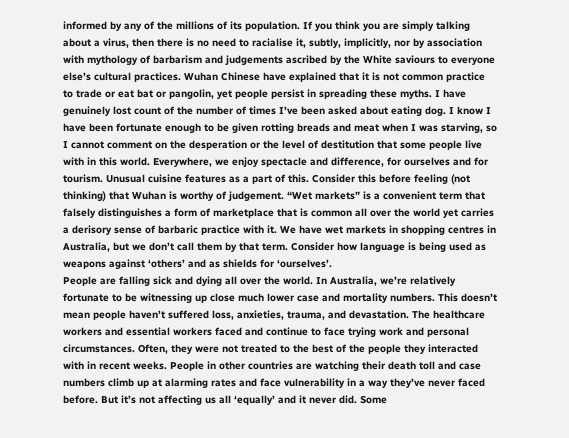informed by any of the millions of its population. If you think you are simply talking about a virus, then there is no need to racialise it, subtly, implicitly, nor by association with mythology of barbarism and judgements ascribed by the White saviours to everyone else’s cultural practices. Wuhan Chinese have explained that it is not common practice to trade or eat bat or pangolin, yet people persist in spreading these myths. I have genuinely lost count of the number of times I’ve been asked about eating dog. I know I have been fortunate enough to be given rotting breads and meat when I was starving, so I cannot comment on the desperation or the level of destitution that some people live with in this world. Everywhere, we enjoy spectacle and difference, for ourselves and for tourism. Unusual cuisine features as a part of this. Consider this before feeling (not thinking) that Wuhan is worthy of judgement. “Wet markets” is a convenient term that falsely distinguishes a form of marketplace that is common all over the world yet carries a derisory sense of barbaric practice with it. We have wet markets in shopping centres in Australia, but we don’t call them by that term. Consider how language is being used as weapons against ‘others’ and as shields for ‘ourselves’.
People are falling sick and dying all over the world. In Australia, we’re relatively fortunate to be witnessing up close much lower case and mortality numbers. This doesn’t mean people haven’t suffered loss, anxieties, trauma, and devastation. The healthcare workers and essential workers faced and continue to face trying work and personal circumstances. Often, they were not treated to the best of the people they interacted with in recent weeks. People in other countries are watching their death toll and case numbers climb up at alarming rates and face vulnerability in a way they’ve never faced before. But it’s not affecting us all ‘equally’ and it never did. Some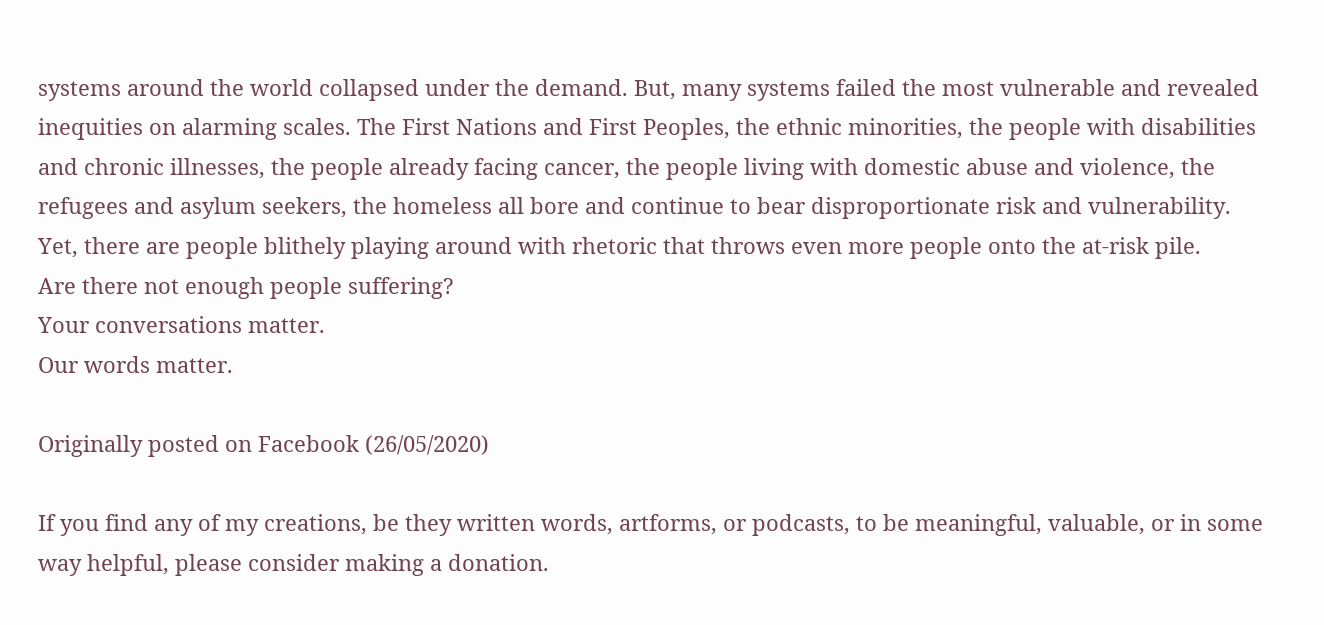systems around the world collapsed under the demand. But, many systems failed the most vulnerable and revealed inequities on alarming scales. The First Nations and First Peoples, the ethnic minorities, the people with disabilities and chronic illnesses, the people already facing cancer, the people living with domestic abuse and violence, the refugees and asylum seekers, the homeless all bore and continue to bear disproportionate risk and vulnerability.
Yet, there are people blithely playing around with rhetoric that throws even more people onto the at-risk pile.
Are there not enough people suffering?
Your conversations matter.
Our words matter.

Originally posted on Facebook (26/05/2020)

If you find any of my creations, be they written words, artforms, or podcasts, to be meaningful, valuable, or in some way helpful, please consider making a donation.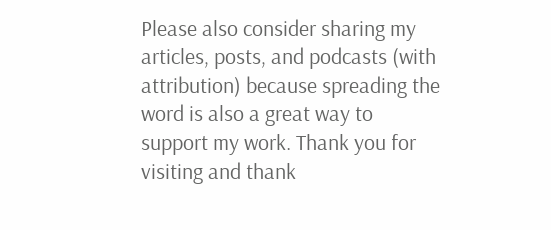Please also consider sharing my articles, posts, and podcasts (with attribution) because spreading the word is also a great way to support my work. Thank you for visiting and thank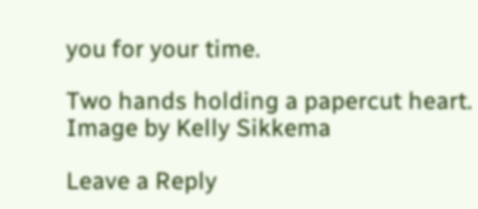you for your time.

Two hands holding a papercut heart. Image by Kelly Sikkema

Leave a Reply